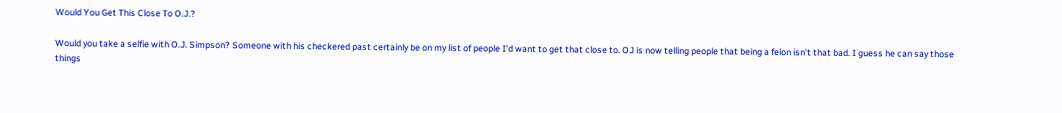Would You Get This Close To O.J.?

Would you take a selfie with O.J. Simpson? Someone with his checkered past certainly be on my list of people I'd want to get that close to. OJ is now telling people that being a felon isn't that bad. I guess he can say those things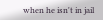when he isn't in jail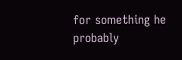for something he probably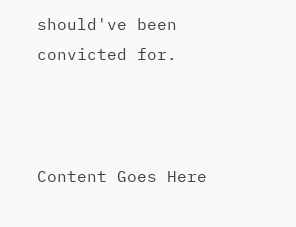should've been convicted for.



Content Goes Here